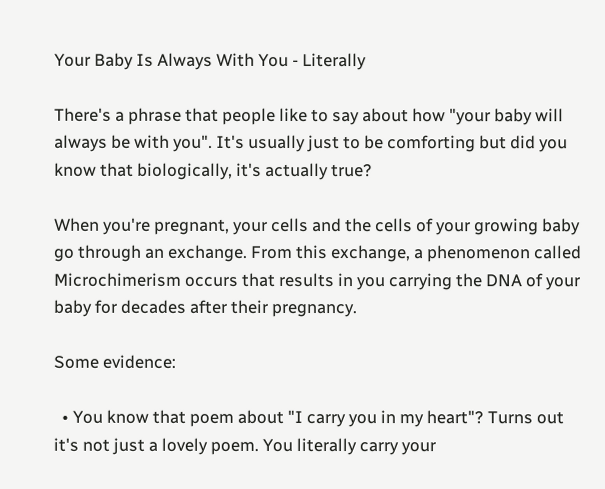Your Baby Is Always With You - Literally

There's a phrase that people like to say about how "your baby will always be with you". It's usually just to be comforting but did you know that biologically, it's actually true?

When you're pregnant, your cells and the cells of your growing baby go through an exchange. From this exchange, a phenomenon called Microchimerism occurs that results in you carrying the DNA of your baby for decades after their pregnancy.

Some evidence:

  • You know that poem about "I carry you in my heart"? Turns out it's not just a lovely poem. You literally carry your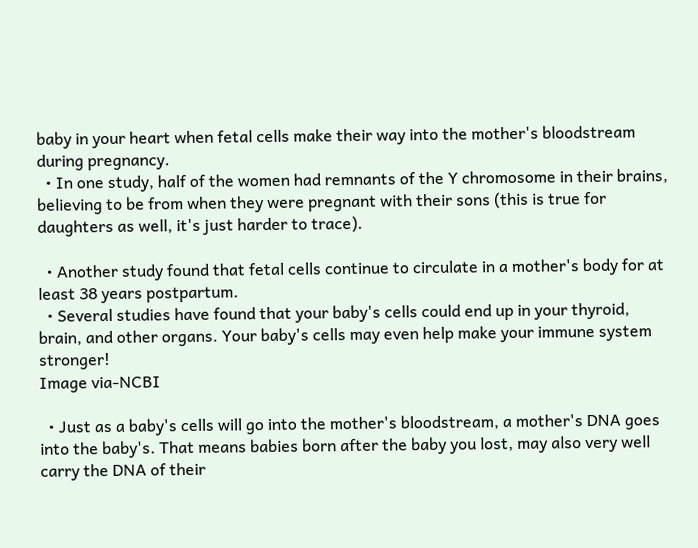baby in your heart when fetal cells make their way into the mother's bloodstream during pregnancy.
  • In one study, half of the women had remnants of the Y chromosome in their brains, believing to be from when they were pregnant with their sons (this is true for daughters as well, it's just harder to trace).

  • Another study found that fetal cells continue to circulate in a mother's body for at least 38 years postpartum.
  • Several studies have found that your baby's cells could end up in your thyroid, brain, and other organs. Your baby's cells may even help make your immune system stronger!
Image via-NCBI

  • Just as a baby's cells will go into the mother's bloodstream, a mother's DNA goes into the baby's. That means babies born after the baby you lost, may also very well carry the DNA of their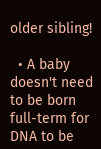older sibling!

  • A baby doesn't need to be born full-term for DNA to be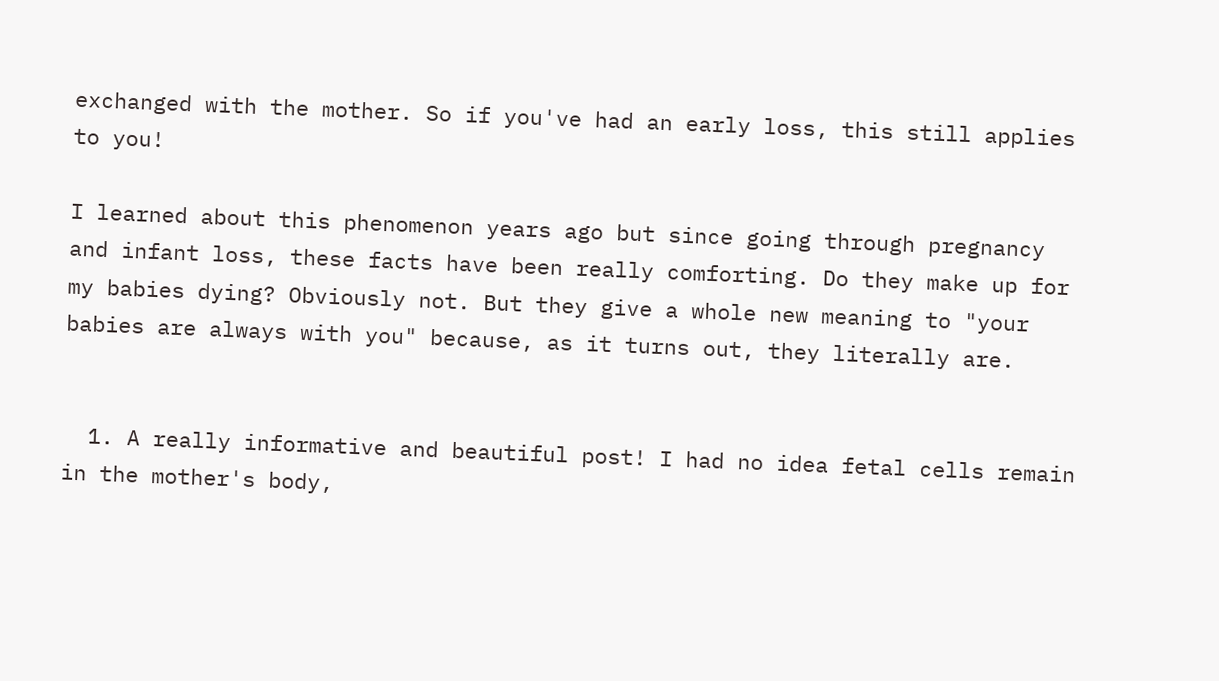exchanged with the mother. So if you've had an early loss, this still applies to you!

I learned about this phenomenon years ago but since going through pregnancy and infant loss, these facts have been really comforting. Do they make up for my babies dying? Obviously not. But they give a whole new meaning to "your babies are always with you" because, as it turns out, they literally are.


  1. A really informative and beautiful post! I had no idea fetal cells remain in the mother's body,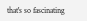that's so fascinating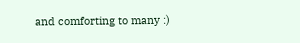and comforting to many :)